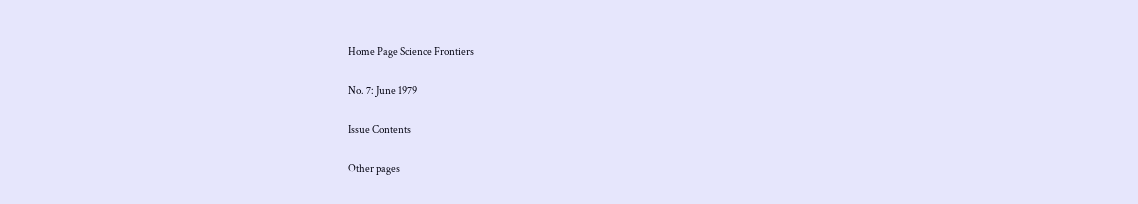Home Page Science Frontiers

No. 7: June 1979

Issue Contents

Other pages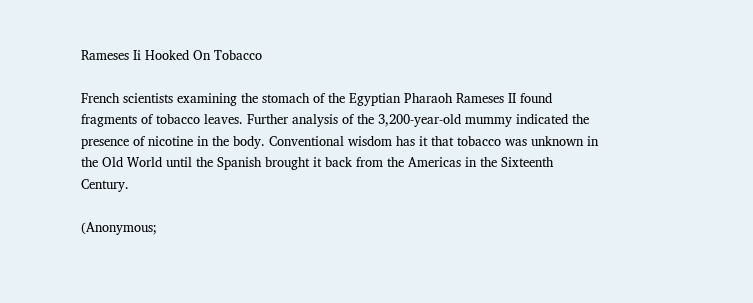Rameses Ii Hooked On Tobacco

French scientists examining the stomach of the Egyptian Pharaoh Rameses II found fragments of tobacco leaves. Further analysis of the 3,200-year-old mummy indicated the presence of nicotine in the body. Conventional wisdom has it that tobacco was unknown in the Old World until the Spanish brought it back from the Americas in the Sixteenth Century.

(Anonymous;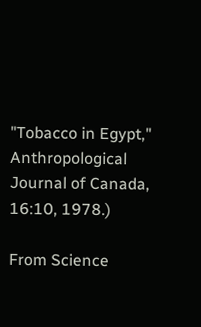"Tobacco in Egypt," Anthropological Journal of Canada, 16:10, 1978.)

From Science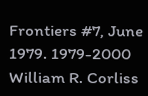Frontiers #7, June 1979. 1979-2000 William R. Corliss